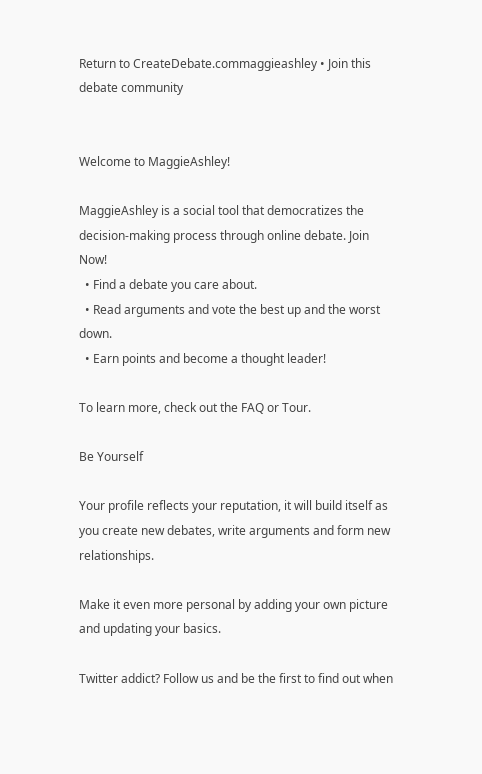Return to CreateDebate.commaggieashley • Join this debate community


Welcome to MaggieAshley!

MaggieAshley is a social tool that democratizes the decision-making process through online debate. Join Now!
  • Find a debate you care about.
  • Read arguments and vote the best up and the worst down.
  • Earn points and become a thought leader!

To learn more, check out the FAQ or Tour.

Be Yourself

Your profile reflects your reputation, it will build itself as you create new debates, write arguments and form new relationships.

Make it even more personal by adding your own picture and updating your basics.

Twitter addict? Follow us and be the first to find out when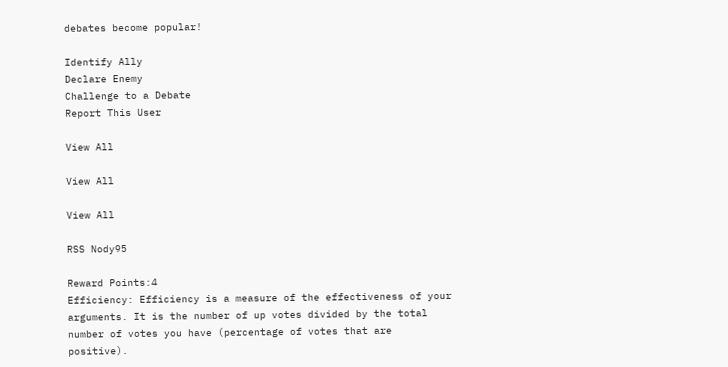debates become popular!

Identify Ally
Declare Enemy
Challenge to a Debate
Report This User

View All

View All

View All

RSS Nody95

Reward Points:4
Efficiency: Efficiency is a measure of the effectiveness of your arguments. It is the number of up votes divided by the total number of votes you have (percentage of votes that are positive).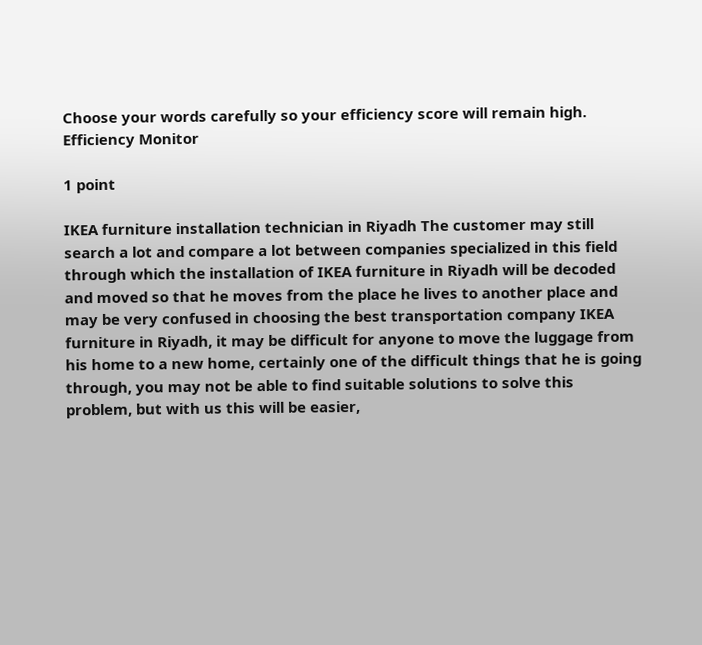Choose your words carefully so your efficiency score will remain high.
Efficiency Monitor

1 point

IKEA furniture installation technician in Riyadh The customer may still search a lot and compare a lot between companies specialized in this field through which the installation of IKEA furniture in Riyadh will be decoded and moved so that he moves from the place he lives to another place and may be very confused in choosing the best transportation company IKEA furniture in Riyadh, it may be difficult for anyone to move the luggage from his home to a new home, certainly one of the difficult things that he is going through, you may not be able to find suitable solutions to solve this problem, but with us this will be easier,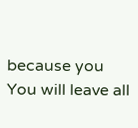because you You will leave all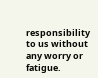responsibility to us without any worry or fatigue.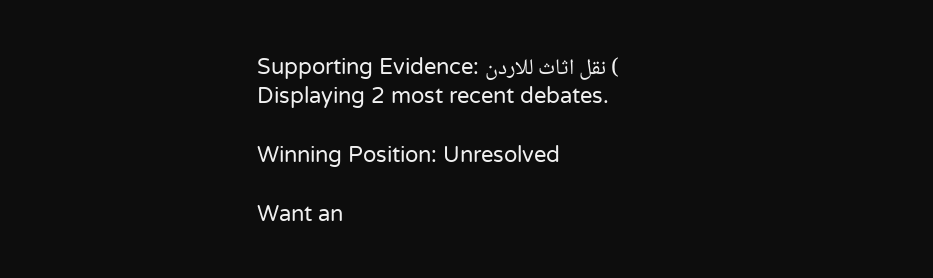Supporting Evidence: نقل اثاث للاردن (
Displaying 2 most recent debates.

Winning Position: Unresolved

Want an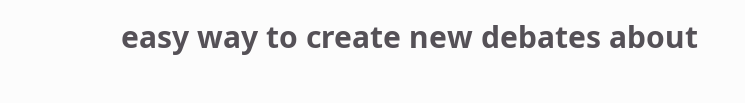easy way to create new debates about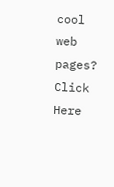cool web pages? Click Here